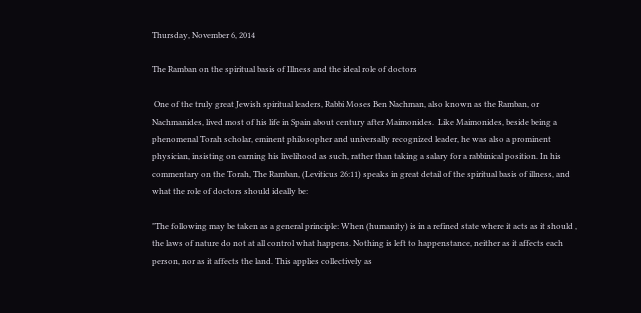Thursday, November 6, 2014

The Ramban on the spiritual basis of Illness and the ideal role of doctors

 One of the truly great Jewish spiritual leaders, Rabbi Moses Ben Nachman, also known as the Ramban, or Nachmanides, lived most of his life in Spain about century after Maimonides.  Like Maimonides, beside being a phenomenal Torah scholar, eminent philosopher and universally recognized leader, he was also a prominent physician, insisting on earning his livelihood as such, rather than taking a salary for a rabbinical position. In his commentary on the Torah, The Ramban, (Leviticus 26:11) speaks in great detail of the spiritual basis of illness, and what the role of doctors should ideally be:

"The following may be taken as a general principle: When (humanity) is in a refined state where it acts as it should , the laws of nature do not at all control what happens. Nothing is left to happenstance, neither as it affects each person, nor as it affects the land. This applies collectively as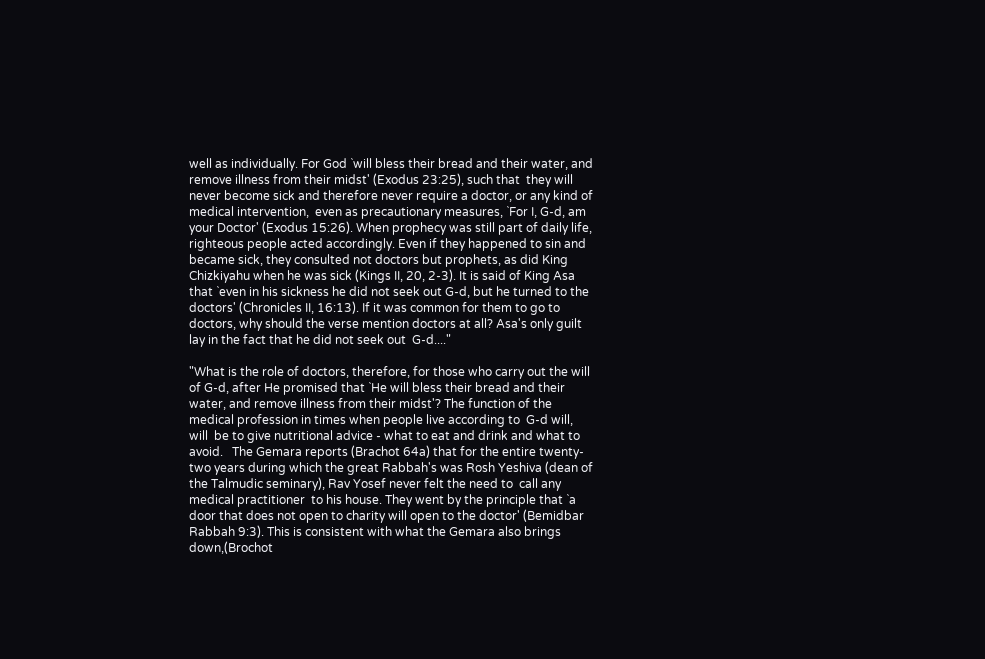well as individually. For God `will bless their bread and their water, and remove illness from their midst' (Exodus 23:25), such that  they will never become sick and therefore never require a doctor, or any kind of medical intervention,  even as precautionary measures, `For I, G-d, am your Doctor' (Exodus 15:26). When prophecy was still part of daily life, righteous people acted accordingly. Even if they happened to sin and became sick, they consulted not doctors but prophets, as did King Chizkiyahu when he was sick (Kings II, 20, 2-3). It is said of King Asa that `even in his sickness he did not seek out G-d, but he turned to the doctors' (Chronicles II, 16:13). If it was common for them to go to doctors, why should the verse mention doctors at all? Asa's only guilt lay in the fact that he did not seek out  G-d...."

"What is the role of doctors, therefore, for those who carry out the will of G-d, after He promised that `He will bless their bread and their water, and remove illness from their midst'? The function of the medical profession in times when people live according to  G-d will,  will  be to give nutritional advice - what to eat and drink and what to avoid.   The Gemara reports (Brachot 64a) that for the entire twenty-two years during which the great Rabbah's was Rosh Yeshiva (dean of the Talmudic seminary), Rav Yosef never felt the need to  call any medical practitioner  to his house. They went by the principle that `a door that does not open to charity will open to the doctor' (Bemidbar Rabbah 9:3). This is consistent with what the Gemara also brings down,(Brochot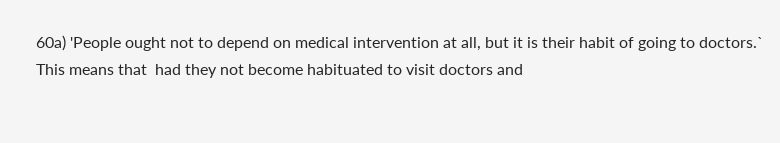60a) 'People ought not to depend on medical intervention at all, but it is their habit of going to doctors.`  This means that  had they not become habituated to visit doctors and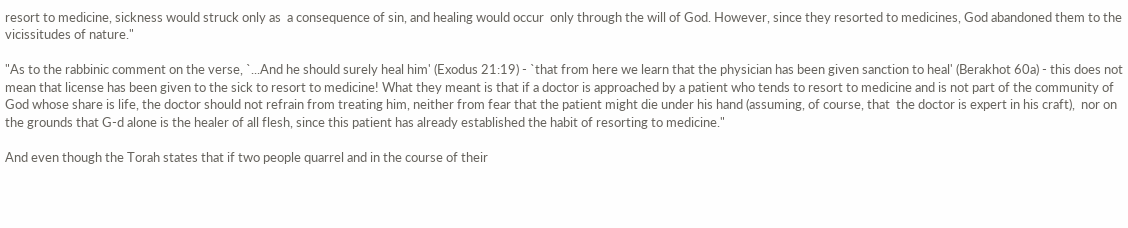resort to medicine, sickness would struck only as  a consequence of sin, and healing would occur  only through the will of God. However, since they resorted to medicines, God abandoned them to the vicissitudes of nature."

"As to the rabbinic comment on the verse, `...And he should surely heal him' (Exodus 21:19) - `that from here we learn that the physician has been given sanction to heal' (Berakhot 60a) - this does not mean that license has been given to the sick to resort to medicine! What they meant is that if a doctor is approached by a patient who tends to resort to medicine and is not part of the community of God whose share is life, the doctor should not refrain from treating him, neither from fear that the patient might die under his hand (assuming, of course, that  the doctor is expert in his craft),  nor on the grounds that G-d alone is the healer of all flesh, since this patient has already established the habit of resorting to medicine."

And even though the Torah states that if two people quarrel and in the course of their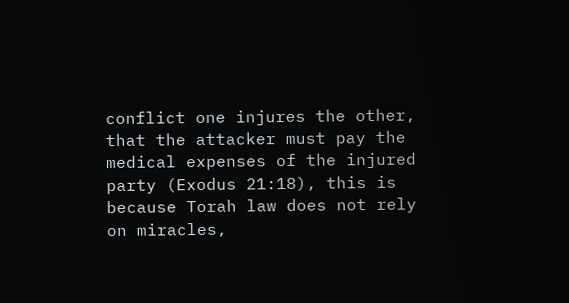conflict one injures the other,  that the attacker must pay the medical expenses of the injured party (Exodus 21:18), this is because Torah law does not rely on miracles,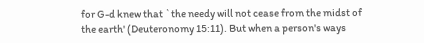for G-d knew that `the needy will not cease from the midst of the earth' (Deuteronomy 15:11). But when a person's ways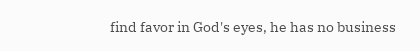find favor in God's eyes, he has no business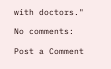with doctors."

No comments:

Post a Comment